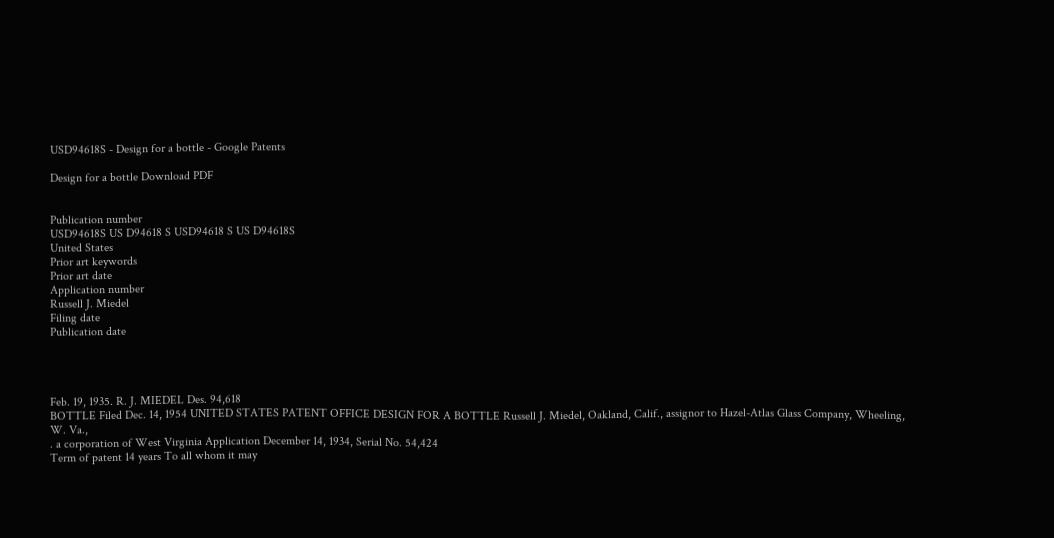USD94618S - Design for a bottle - Google Patents

Design for a bottle Download PDF


Publication number
USD94618S US D94618 S USD94618 S US D94618S
United States
Prior art keywords
Prior art date
Application number
Russell J. Miedel
Filing date
Publication date




Feb. 19, 1935. R. J. MIEDEL Des. 94,618
BOTTLE Filed Dec. 14, 1954 UNITED STATES PATENT OFFICE DESIGN FOR A BOTTLE Russell J. Miedel, Oakland, Calif., assignor to Hazel-Atlas Glass Company, Wheeling, W. Va.,
. a corporation of West Virginia Application December 14, 1934, Serial No. 54,424
Term of patent 14 years To all whom it may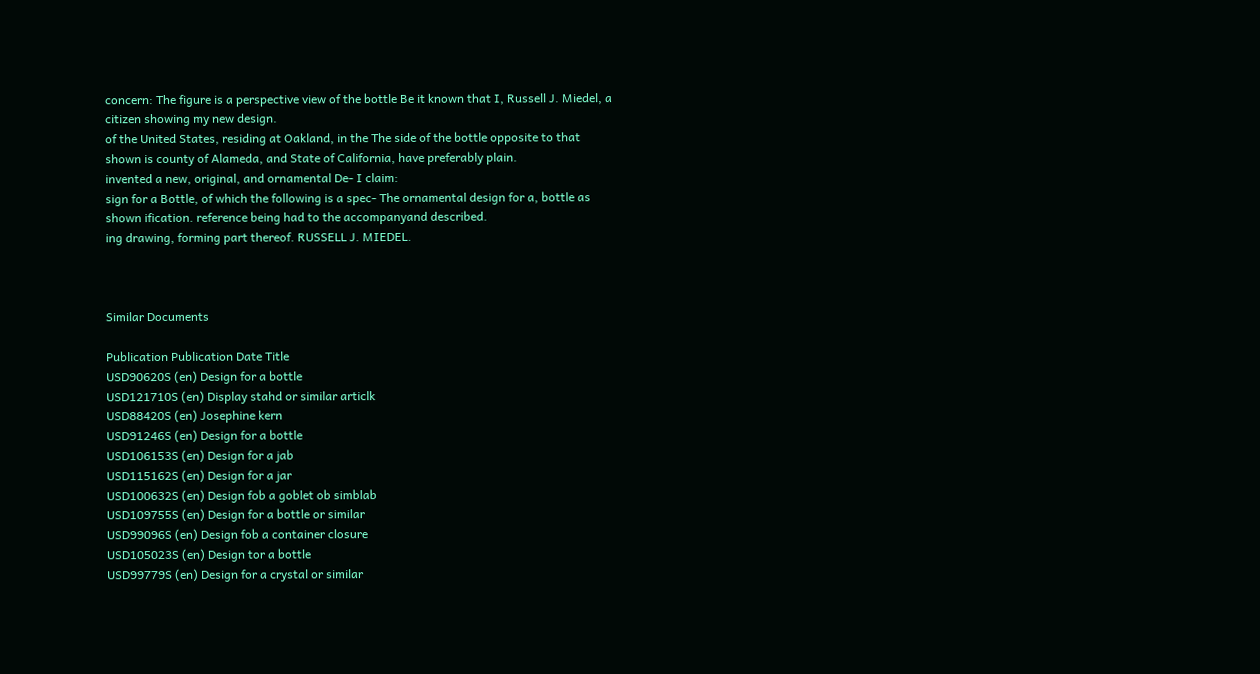concern: The figure is a perspective view of the bottle Be it known that I, Russell J. Miedel, a citizen showing my new design.
of the United States, residing at Oakland, in the The side of the bottle opposite to that shown is county of Alameda, and State of California, have preferably plain.
invented a new, original, and ornamental De- I claim:
sign for a Bottle, of which the following is a spec- The ornamental design for a, bottle as shown ification. reference being had to the accompanyand described.
ing drawing, forming part thereof. RUSSELL J. MIEDEL.



Similar Documents

Publication Publication Date Title
USD90620S (en) Design for a bottle
USD121710S (en) Display stahd or similar articlk
USD88420S (en) Josephine kern
USD91246S (en) Design for a bottle
USD106153S (en) Design for a jab
USD115162S (en) Design for a jar
USD100632S (en) Design fob a goblet ob simblab
USD109755S (en) Design for a bottle or similar
USD99096S (en) Design fob a container closure
USD105023S (en) Design tor a bottle
USD99779S (en) Design for a crystal or similar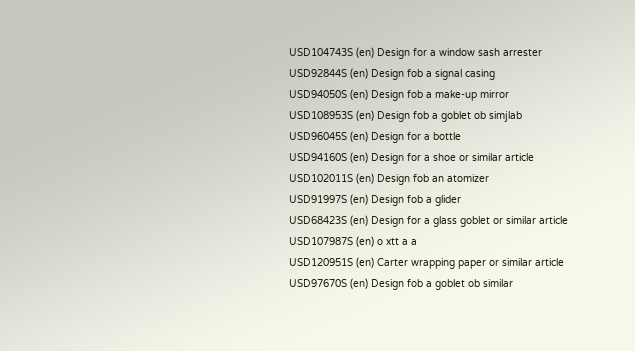USD104743S (en) Design for a window sash arrester
USD92844S (en) Design fob a signal casing
USD94050S (en) Design fob a make-up mirror
USD108953S (en) Design fob a goblet ob simjlab
USD96045S (en) Design for a bottle
USD94160S (en) Design for a shoe or similar article
USD102011S (en) Design fob an atomizer
USD91997S (en) Design fob a glider
USD68423S (en) Design for a glass goblet or similar article
USD107987S (en) o xtt a a
USD120951S (en) Carter wrapping paper or similar article
USD97670S (en) Design fob a goblet ob similar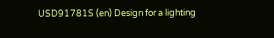USD91781S (en) Design for a lighting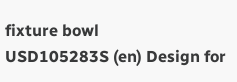fixture bowl
USD105283S (en) Design for